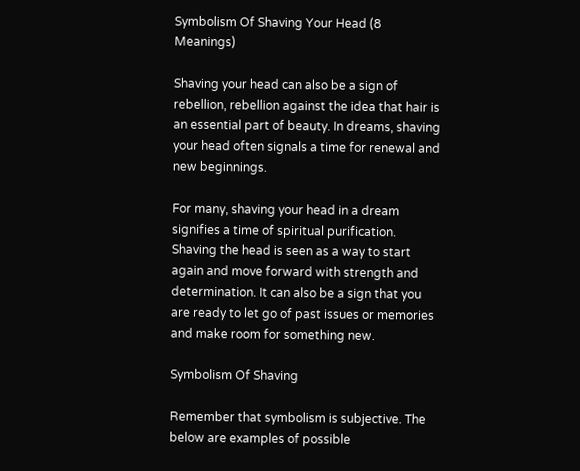Symbolism Of Shaving Your Head (8 Meanings)

Shaving your head can also be a sign of rebellion, rebellion against the idea that hair is an essential part of beauty. In dreams, shaving your head often signals a time for renewal and new beginnings.

For many, shaving your head in a dream signifies a time of spiritual purification. Shaving the head is seen as a way to start again and move forward with strength and determination. It can also be a sign that you are ready to let go of past issues or memories and make room for something new.

Symbolism Of Shaving

Remember that symbolism is subjective. The below are examples of possible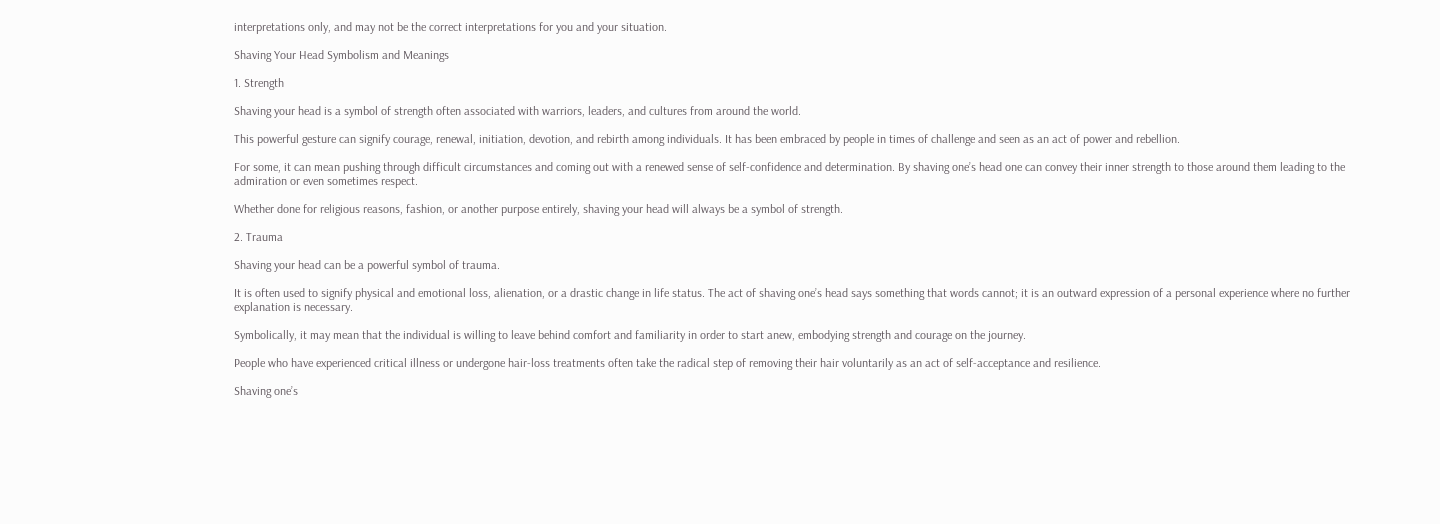interpretations only, and may not be the correct interpretations for you and your situation.

Shaving Your Head Symbolism and Meanings

1. Strength

Shaving your head is a symbol of strength often associated with warriors, leaders, and cultures from around the world.

This powerful gesture can signify courage, renewal, initiation, devotion, and rebirth among individuals. It has been embraced by people in times of challenge and seen as an act of power and rebellion.

For some, it can mean pushing through difficult circumstances and coming out with a renewed sense of self-confidence and determination. By shaving one’s head one can convey their inner strength to those around them leading to the admiration or even sometimes respect.

Whether done for religious reasons, fashion, or another purpose entirely, shaving your head will always be a symbol of strength.

2. Trauma

Shaving your head can be a powerful symbol of trauma.

It is often used to signify physical and emotional loss, alienation, or a drastic change in life status. The act of shaving one’s head says something that words cannot; it is an outward expression of a personal experience where no further explanation is necessary.

Symbolically, it may mean that the individual is willing to leave behind comfort and familiarity in order to start anew, embodying strength and courage on the journey.

People who have experienced critical illness or undergone hair-loss treatments often take the radical step of removing their hair voluntarily as an act of self-acceptance and resilience.

Shaving one’s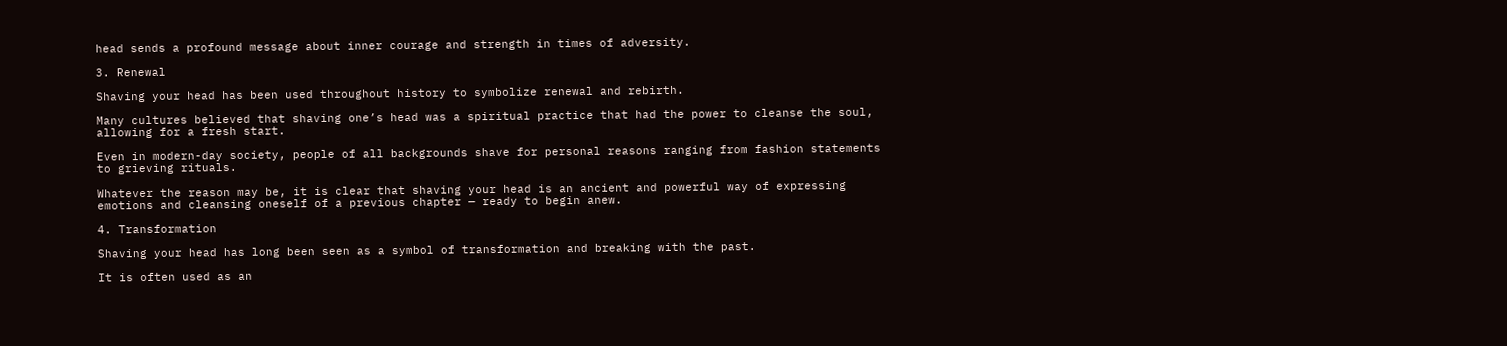head sends a profound message about inner courage and strength in times of adversity.

3. Renewal

Shaving your head has been used throughout history to symbolize renewal and rebirth.

Many cultures believed that shaving one’s head was a spiritual practice that had the power to cleanse the soul, allowing for a fresh start.

Even in modern-day society, people of all backgrounds shave for personal reasons ranging from fashion statements to grieving rituals.

Whatever the reason may be, it is clear that shaving your head is an ancient and powerful way of expressing emotions and cleansing oneself of a previous chapter — ready to begin anew.

4. Transformation

Shaving your head has long been seen as a symbol of transformation and breaking with the past.

It is often used as an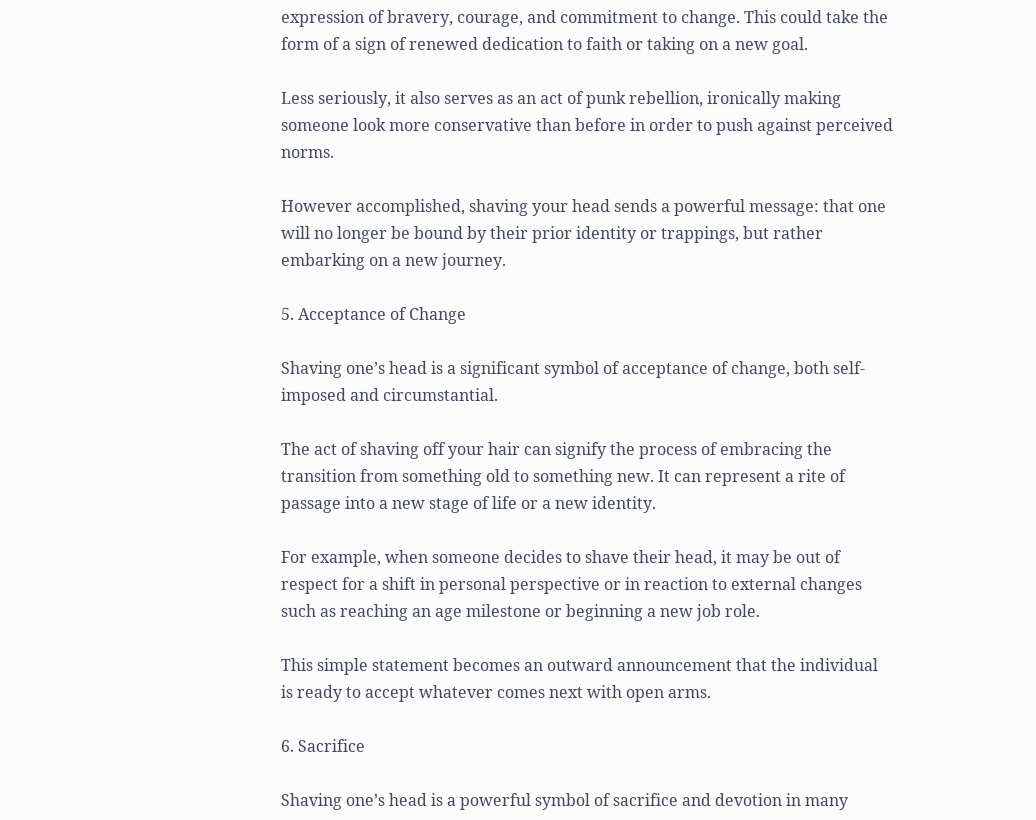expression of bravery, courage, and commitment to change. This could take the form of a sign of renewed dedication to faith or taking on a new goal.

Less seriously, it also serves as an act of punk rebellion, ironically making someone look more conservative than before in order to push against perceived norms.

However accomplished, shaving your head sends a powerful message: that one will no longer be bound by their prior identity or trappings, but rather embarking on a new journey.

5. Acceptance of Change

Shaving one’s head is a significant symbol of acceptance of change, both self-imposed and circumstantial.

The act of shaving off your hair can signify the process of embracing the transition from something old to something new. It can represent a rite of passage into a new stage of life or a new identity.

For example, when someone decides to shave their head, it may be out of respect for a shift in personal perspective or in reaction to external changes such as reaching an age milestone or beginning a new job role.

This simple statement becomes an outward announcement that the individual is ready to accept whatever comes next with open arms.

6. Sacrifice

Shaving one’s head is a powerful symbol of sacrifice and devotion in many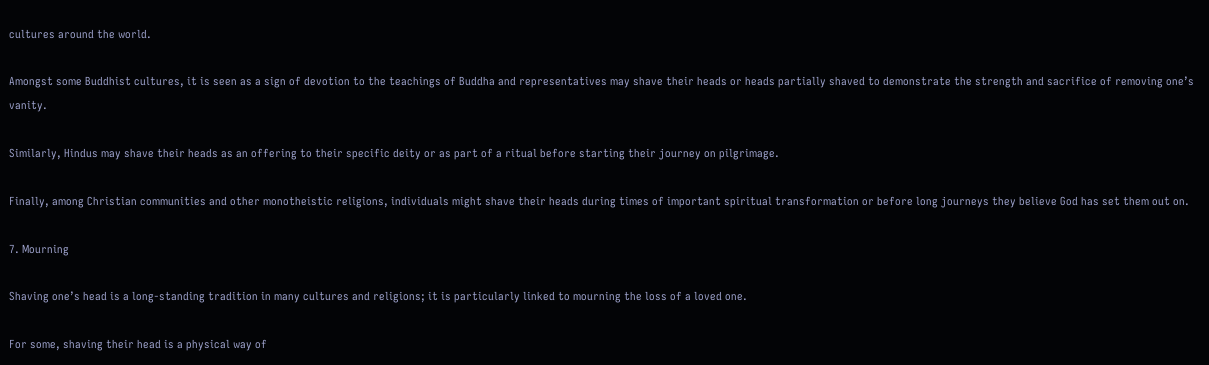cultures around the world.

Amongst some Buddhist cultures, it is seen as a sign of devotion to the teachings of Buddha and representatives may shave their heads or heads partially shaved to demonstrate the strength and sacrifice of removing one’s vanity.

Similarly, Hindus may shave their heads as an offering to their specific deity or as part of a ritual before starting their journey on pilgrimage.

Finally, among Christian communities and other monotheistic religions, individuals might shave their heads during times of important spiritual transformation or before long journeys they believe God has set them out on.

7. Mourning

Shaving one’s head is a long-standing tradition in many cultures and religions; it is particularly linked to mourning the loss of a loved one.

For some, shaving their head is a physical way of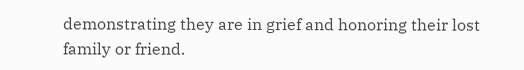demonstrating they are in grief and honoring their lost family or friend.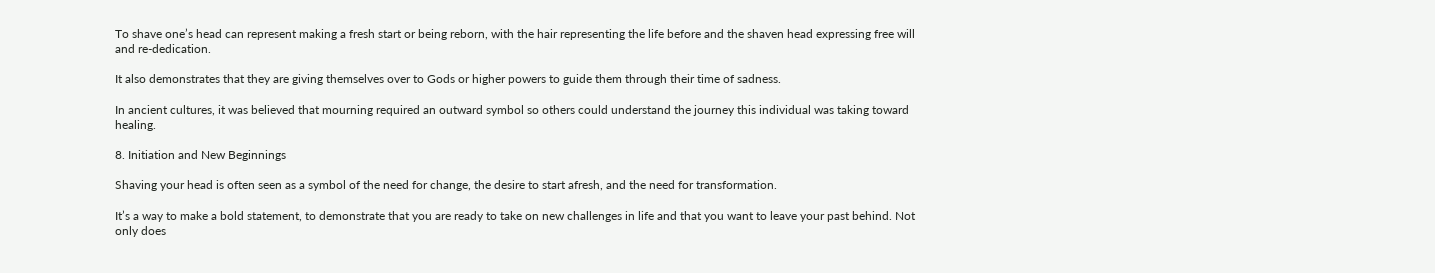To shave one’s head can represent making a fresh start or being reborn, with the hair representing the life before and the shaven head expressing free will and re-dedication.

It also demonstrates that they are giving themselves over to Gods or higher powers to guide them through their time of sadness.

In ancient cultures, it was believed that mourning required an outward symbol so others could understand the journey this individual was taking toward healing.

8. Initiation and New Beginnings

Shaving your head is often seen as a symbol of the need for change, the desire to start afresh, and the need for transformation.

It’s a way to make a bold statement, to demonstrate that you are ready to take on new challenges in life and that you want to leave your past behind. Not only does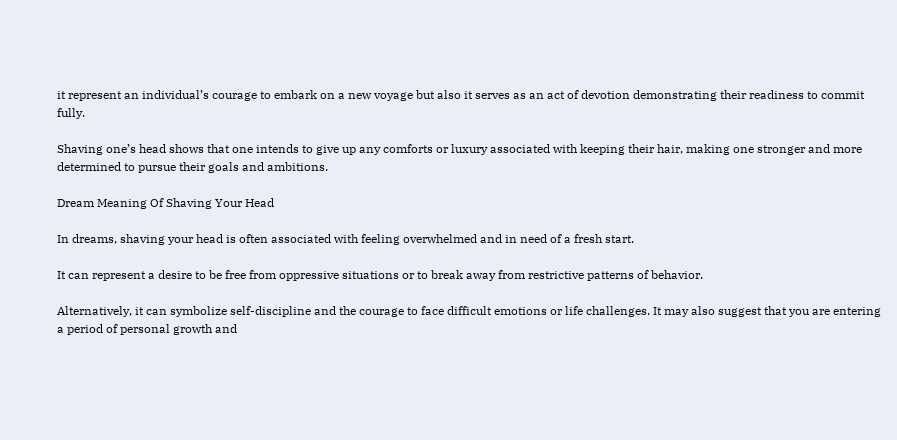it represent an individual’s courage to embark on a new voyage but also it serves as an act of devotion demonstrating their readiness to commit fully.

Shaving one’s head shows that one intends to give up any comforts or luxury associated with keeping their hair, making one stronger and more determined to pursue their goals and ambitions.

Dream Meaning Of Shaving Your Head

In dreams, shaving your head is often associated with feeling overwhelmed and in need of a fresh start.

It can represent a desire to be free from oppressive situations or to break away from restrictive patterns of behavior.

Alternatively, it can symbolize self-discipline and the courage to face difficult emotions or life challenges. It may also suggest that you are entering a period of personal growth and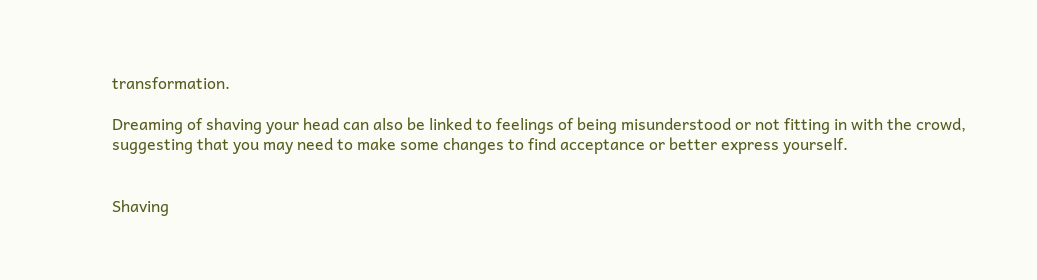transformation.

Dreaming of shaving your head can also be linked to feelings of being misunderstood or not fitting in with the crowd, suggesting that you may need to make some changes to find acceptance or better express yourself.


Shaving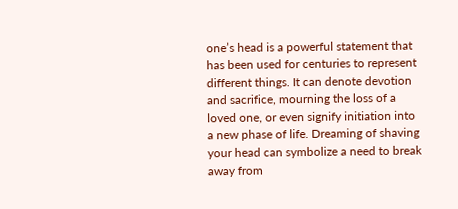one’s head is a powerful statement that has been used for centuries to represent different things. It can denote devotion and sacrifice, mourning the loss of a loved one, or even signify initiation into a new phase of life. Dreaming of shaving your head can symbolize a need to break away from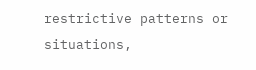restrictive patterns or situations,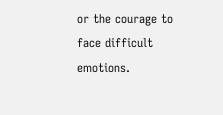or the courage to face difficult emotions.